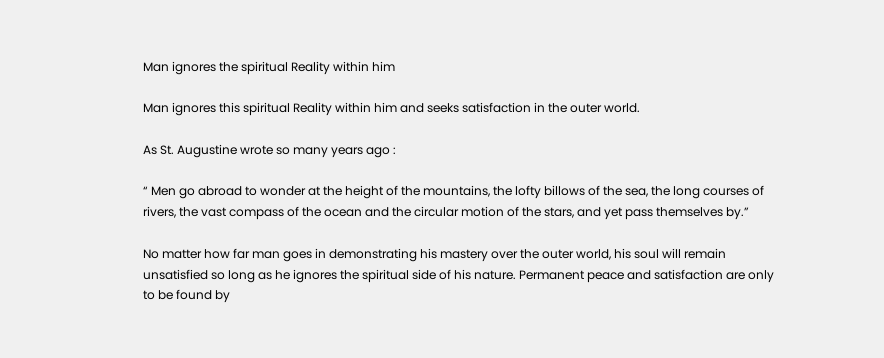Man ignores the spiritual Reality within him

Man ignores this spiritual Reality within him and seeks satisfaction in the outer world.

As St. Augustine wrote so many years ago :

“ Men go abroad to wonder at the height of the mountains, the lofty billows of the sea, the long courses of rivers, the vast compass of the ocean and the circular motion of the stars, and yet pass themselves by.”

No matter how far man goes in demonstrating his mastery over the outer world, his soul will remain unsatisfied so long as he ignores the spiritual side of his nature. Permanent peace and satisfaction are only to be found by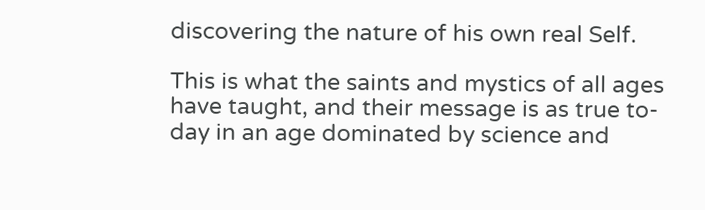discovering the nature of his own real Self.

This is what the saints and mystics of all ages have taught, and their message is as true to-day in an age dominated by science and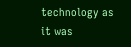technology as it was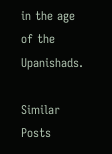in the age of the Upanishads.

Similar Posts